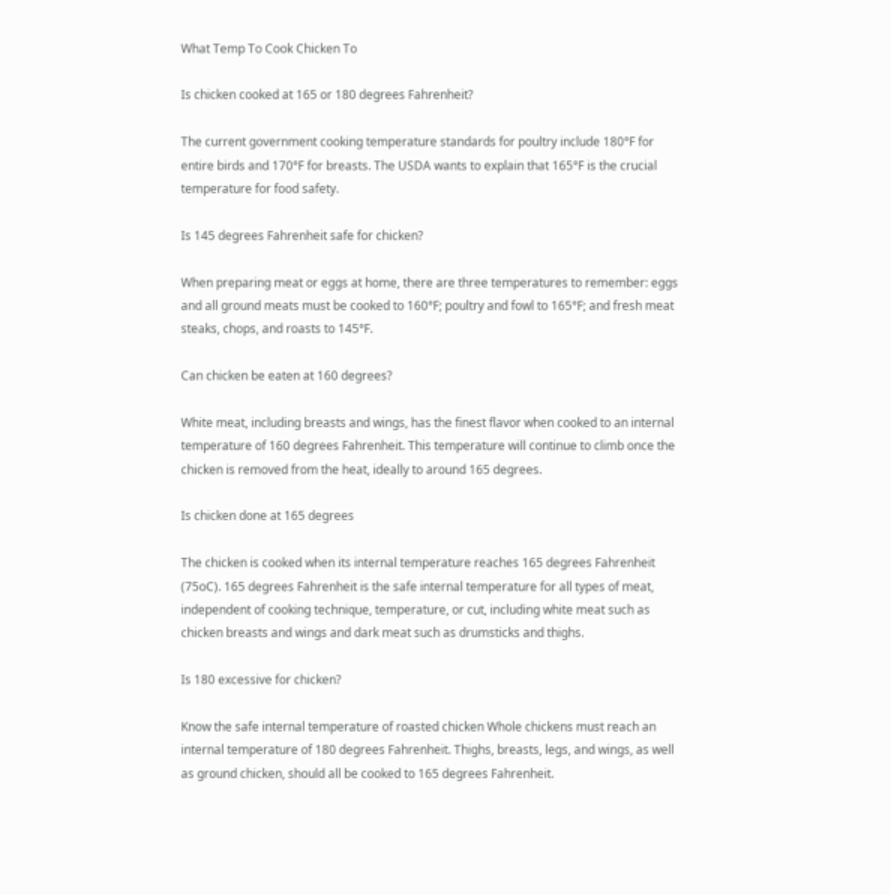What Temp To Cook Chicken To

Is chicken cooked at 165 or 180 degrees Fahrenheit?

The current government cooking temperature standards for poultry include 180°F for entire birds and 170°F for breasts. The USDA wants to explain that 165°F is the crucial temperature for food safety.

Is 145 degrees Fahrenheit safe for chicken?

When preparing meat or eggs at home, there are three temperatures to remember: eggs and all ground meats must be cooked to 160°F; poultry and fowl to 165°F; and fresh meat steaks, chops, and roasts to 145°F.

Can chicken be eaten at 160 degrees?

White meat, including breasts and wings, has the finest flavor when cooked to an internal temperature of 160 degrees Fahrenheit. This temperature will continue to climb once the chicken is removed from the heat, ideally to around 165 degrees.

Is chicken done at 165 degrees

The chicken is cooked when its internal temperature reaches 165 degrees Fahrenheit (75oC). 165 degrees Fahrenheit is the safe internal temperature for all types of meat, independent of cooking technique, temperature, or cut, including white meat such as chicken breasts and wings and dark meat such as drumsticks and thighs.

Is 180 excessive for chicken?

Know the safe internal temperature of roasted chicken Whole chickens must reach an internal temperature of 180 degrees Fahrenheit. Thighs, breasts, legs, and wings, as well as ground chicken, should all be cooked to 165 degrees Fahrenheit.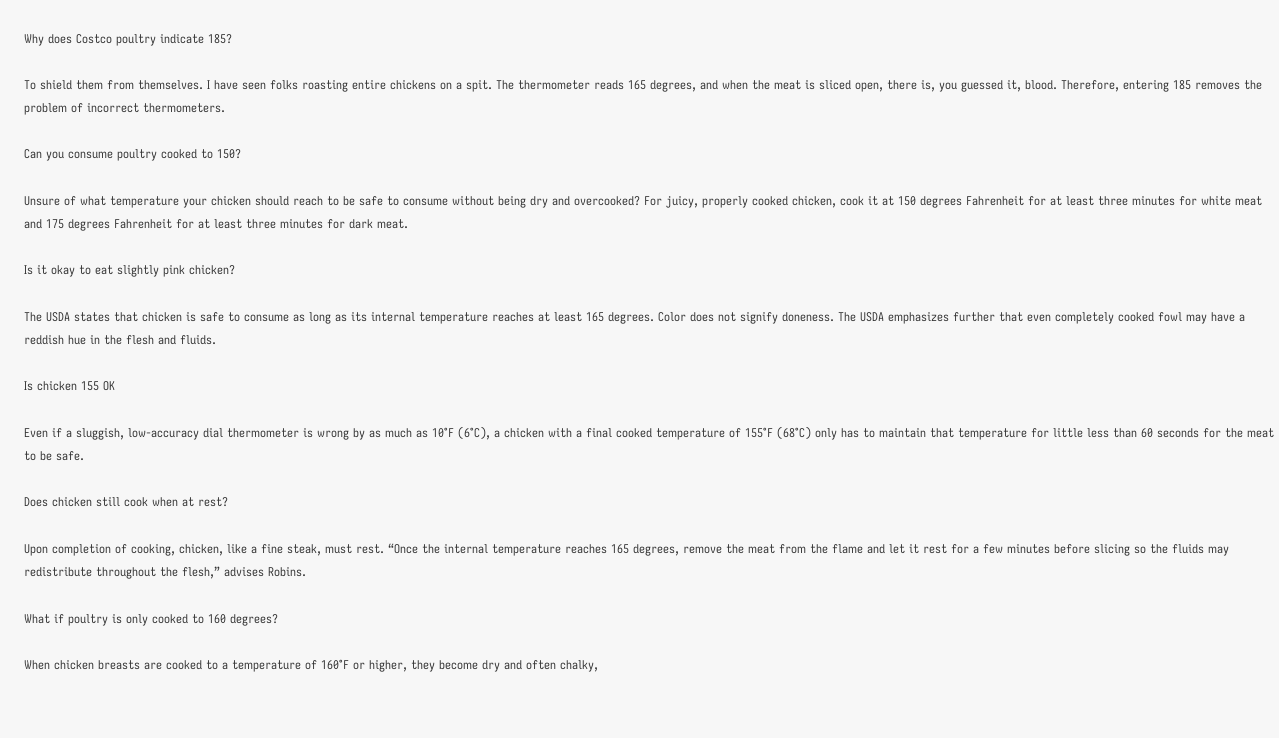Why does Costco poultry indicate 185?

To shield them from themselves. I have seen folks roasting entire chickens on a spit. The thermometer reads 165 degrees, and when the meat is sliced open, there is, you guessed it, blood. Therefore, entering 185 removes the problem of incorrect thermometers.

Can you consume poultry cooked to 150?

Unsure of what temperature your chicken should reach to be safe to consume without being dry and overcooked? For juicy, properly cooked chicken, cook it at 150 degrees Fahrenheit for at least three minutes for white meat and 175 degrees Fahrenheit for at least three minutes for dark meat.

Is it okay to eat slightly pink chicken?

The USDA states that chicken is safe to consume as long as its internal temperature reaches at least 165 degrees. Color does not signify doneness. The USDA emphasizes further that even completely cooked fowl may have a reddish hue in the flesh and fluids.

Is chicken 155 OK

Even if a sluggish, low-accuracy dial thermometer is wrong by as much as 10°F (6°C), a chicken with a final cooked temperature of 155°F (68°C) only has to maintain that temperature for little less than 60 seconds for the meat to be safe.

Does chicken still cook when at rest?

Upon completion of cooking, chicken, like a fine steak, must rest. “Once the internal temperature reaches 165 degrees, remove the meat from the flame and let it rest for a few minutes before slicing so the fluids may redistribute throughout the flesh,” advises Robins.

What if poultry is only cooked to 160 degrees?

When chicken breasts are cooked to a temperature of 160°F or higher, they become dry and often chalky,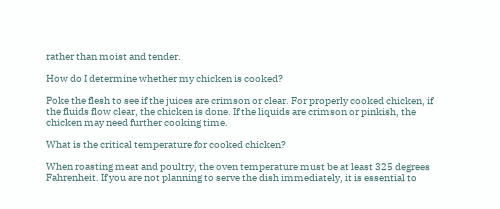rather than moist and tender.

How do I determine whether my chicken is cooked?

Poke the flesh to see if the juices are crimson or clear. For properly cooked chicken, if the fluids flow clear, the chicken is done. If the liquids are crimson or pinkish, the chicken may need further cooking time.

What is the critical temperature for cooked chicken?

When roasting meat and poultry, the oven temperature must be at least 325 degrees Fahrenheit. If you are not planning to serve the dish immediately, it is essential to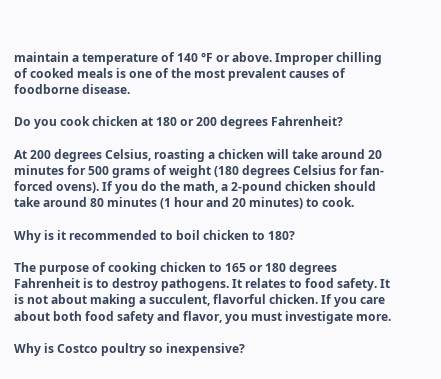maintain a temperature of 140 °F or above. Improper chilling of cooked meals is one of the most prevalent causes of foodborne disease.

Do you cook chicken at 180 or 200 degrees Fahrenheit?

At 200 degrees Celsius, roasting a chicken will take around 20 minutes for 500 grams of weight (180 degrees Celsius for fan-forced ovens). If you do the math, a 2-pound chicken should take around 80 minutes (1 hour and 20 minutes) to cook.

Why is it recommended to boil chicken to 180?

The purpose of cooking chicken to 165 or 180 degrees Fahrenheit is to destroy pathogens. It relates to food safety. It is not about making a succulent, flavorful chicken. If you care about both food safety and flavor, you must investigate more.

Why is Costco poultry so inexpensive?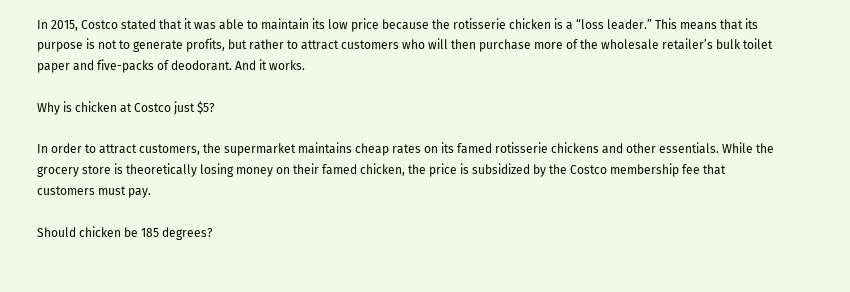In 2015, Costco stated that it was able to maintain its low price because the rotisserie chicken is a “loss leader.” This means that its purpose is not to generate profits, but rather to attract customers who will then purchase more of the wholesale retailer’s bulk toilet paper and five-packs of deodorant. And it works.

Why is chicken at Costco just $5?

In order to attract customers, the supermarket maintains cheap rates on its famed rotisserie chickens and other essentials. While the grocery store is theoretically losing money on their famed chicken, the price is subsidized by the Costco membership fee that customers must pay.

Should chicken be 185 degrees?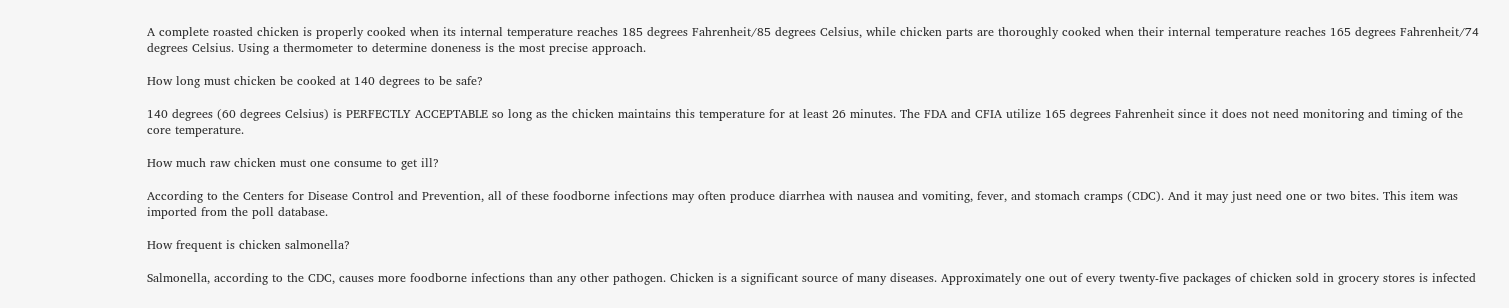A complete roasted chicken is properly cooked when its internal temperature reaches 185 degrees Fahrenheit/85 degrees Celsius, while chicken parts are thoroughly cooked when their internal temperature reaches 165 degrees Fahrenheit/74 degrees Celsius. Using a thermometer to determine doneness is the most precise approach.

How long must chicken be cooked at 140 degrees to be safe?

140 degrees (60 degrees Celsius) is PERFECTLY ACCEPTABLE so long as the chicken maintains this temperature for at least 26 minutes. The FDA and CFIA utilize 165 degrees Fahrenheit since it does not need monitoring and timing of the core temperature.

How much raw chicken must one consume to get ill?

According to the Centers for Disease Control and Prevention, all of these foodborne infections may often produce diarrhea with nausea and vomiting, fever, and stomach cramps (CDC). And it may just need one or two bites. This item was imported from the poll database.

How frequent is chicken salmonella?

Salmonella, according to the CDC, causes more foodborne infections than any other pathogen. Chicken is a significant source of many diseases. Approximately one out of every twenty-five packages of chicken sold in grocery stores is infected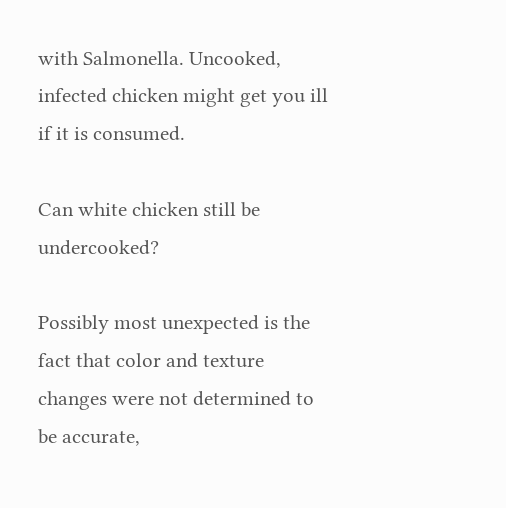with Salmonella. Uncooked, infected chicken might get you ill if it is consumed.

Can white chicken still be undercooked?

Possibly most unexpected is the fact that color and texture changes were not determined to be accurate,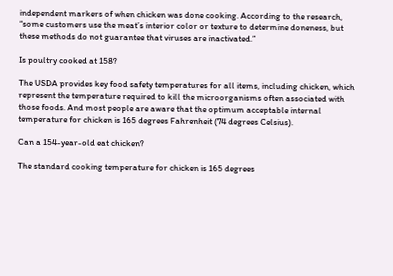independent markers of when chicken was done cooking. According to the research, “some customers use the meat’s interior color or texture to determine doneness, but these methods do not guarantee that viruses are inactivated.”

Is poultry cooked at 158?

The USDA provides key food safety temperatures for all items, including chicken, which represent the temperature required to kill the microorganisms often associated with those foods. And most people are aware that the optimum acceptable internal temperature for chicken is 165 degrees Fahrenheit (74 degrees Celsius).

Can a 154-year-old eat chicken?

The standard cooking temperature for chicken is 165 degrees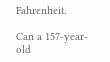Fahrenheit.

Can a 157-year-old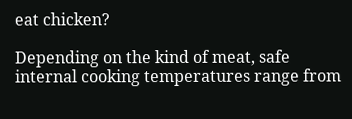eat chicken?

Depending on the kind of meat, safe internal cooking temperatures range from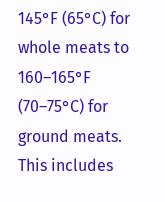145°F (65°C) for whole meats to 160–165°F (70–75°C) for ground meats. This includes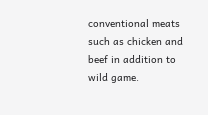conventional meats such as chicken and beef in addition to wild game.